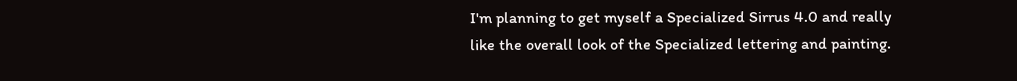I'm planning to get myself a Specialized Sirrus 4.0 and really like the overall look of the Specialized lettering and painting.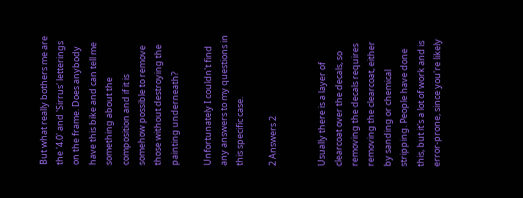But what really bothers me are the '4.0' and 'Sirrus' letterings on the frame. Does anybody have this bike and can tell me something about the composition and if it is somehow possible to remove those without destroying the painting underneath?

Unfortunately I couldn't find any answers to my questions in this specific case.

2 Answers 2


Usually there is a layer of clearcoat over the decals, so removing the decals requires removing the clearcoat, either by sanding or chemical stripping. People have done this, but it's a lot of work and is error-prone, since you're likely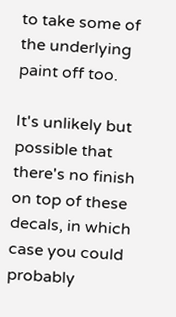to take some of the underlying paint off too.

It's unlikely but possible that there's no finish on top of these decals, in which case you could probably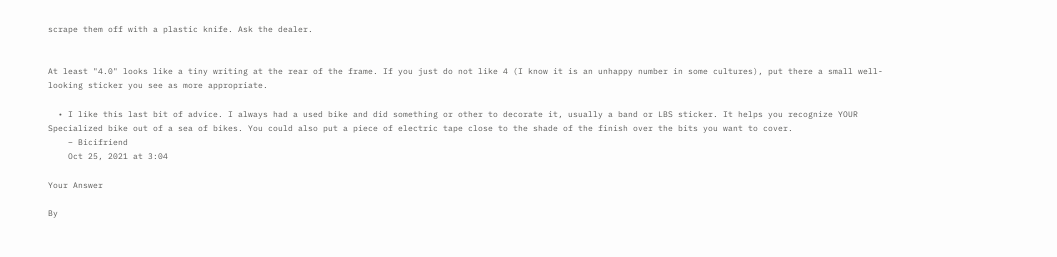scrape them off with a plastic knife. Ask the dealer.


At least "4.0" looks like a tiny writing at the rear of the frame. If you just do not like 4 (I know it is an unhappy number in some cultures), put there a small well-looking sticker you see as more appropriate.

  • I like this last bit of advice. I always had a used bike and did something or other to decorate it, usually a band or LBS sticker. It helps you recognize YOUR Specialized bike out of a sea of bikes. You could also put a piece of electric tape close to the shade of the finish over the bits you want to cover.
    – Bicifriend
    Oct 25, 2021 at 3:04

Your Answer

By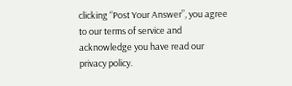clicking “Post Your Answer”, you agree to our terms of service and acknowledge you have read our privacy policy.